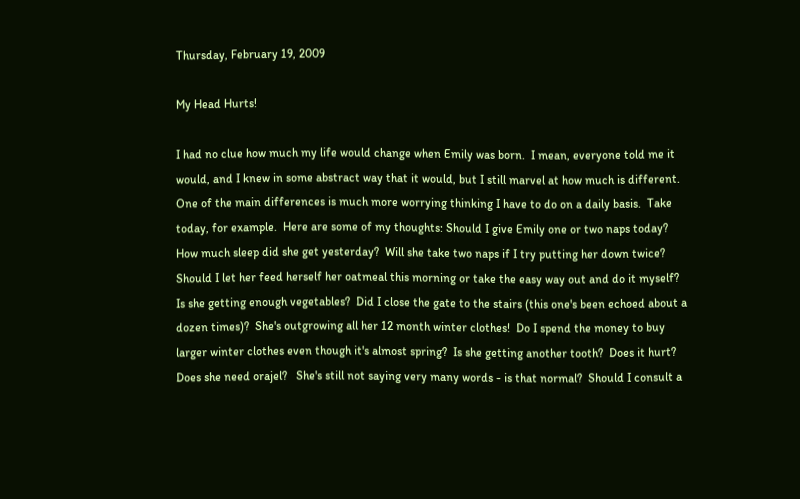Thursday, February 19, 2009

My Head Hurts!

I had no clue how much my life would change when Emily was born.  I mean, everyone told me it would, and I knew in some abstract way that it would, but I still marvel at how much is different.  One of the main differences is much more worrying thinking I have to do on a daily basis.  Take today, for example.  Here are some of my thoughts: Should I give Emily one or two naps today?  How much sleep did she get yesterday?  Will she take two naps if I try putting her down twice?  Should I let her feed herself her oatmeal this morning or take the easy way out and do it myself?  Is she getting enough vegetables?  Did I close the gate to the stairs (this one's been echoed about a dozen times)?  She's outgrowing all her 12 month winter clothes!  Do I spend the money to buy larger winter clothes even though it's almost spring?  Is she getting another tooth?  Does it hurt?  Does she need orajel?   She's still not saying very many words - is that normal?  Should I consult a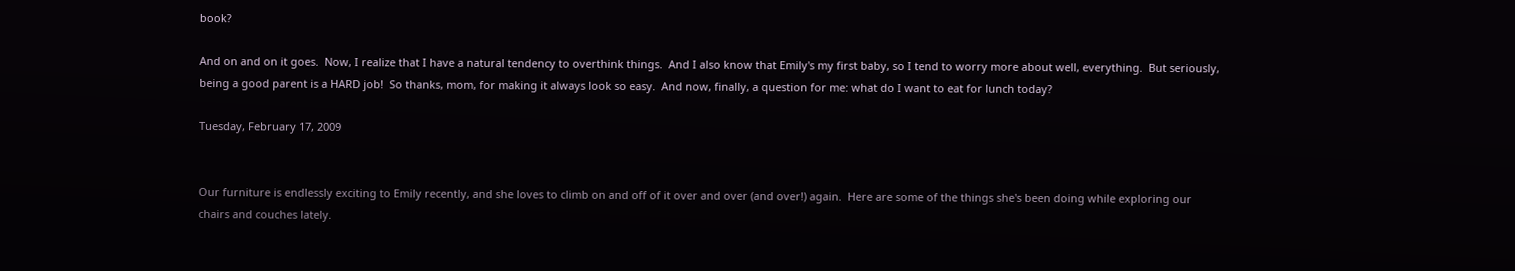book?

And on and on it goes.  Now, I realize that I have a natural tendency to overthink things.  And I also know that Emily's my first baby, so I tend to worry more about well, everything.  But seriously, being a good parent is a HARD job!  So thanks, mom, for making it always look so easy.  And now, finally, a question for me: what do I want to eat for lunch today?

Tuesday, February 17, 2009


Our furniture is endlessly exciting to Emily recently, and she loves to climb on and off of it over and over (and over!) again.  Here are some of the things she's been doing while exploring our chairs and couches lately.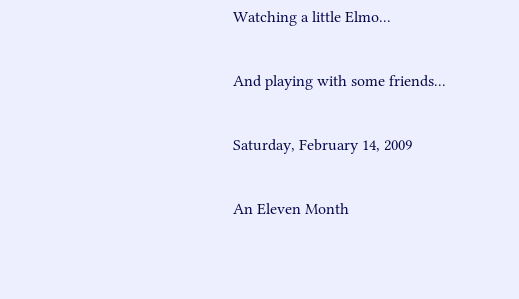Watching a little Elmo...

And playing with some friends...

Saturday, February 14, 2009

An Eleven Month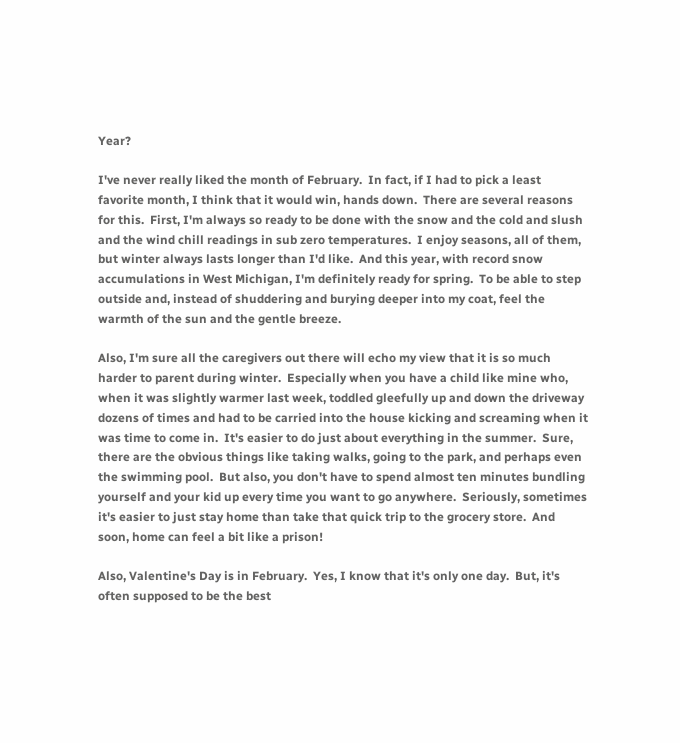Year?

I've never really liked the month of February.  In fact, if I had to pick a least favorite month, I think that it would win, hands down.  There are several reasons for this.  First, I'm always so ready to be done with the snow and the cold and slush and the wind chill readings in sub zero temperatures.  I enjoy seasons, all of them, but winter always lasts longer than I'd like.  And this year, with record snow accumulations in West Michigan, I'm definitely ready for spring.  To be able to step outside and, instead of shuddering and burying deeper into my coat, feel the warmth of the sun and the gentle breeze.

Also, I'm sure all the caregivers out there will echo my view that it is so much harder to parent during winter.  Especially when you have a child like mine who, when it was slightly warmer last week, toddled gleefully up and down the driveway dozens of times and had to be carried into the house kicking and screaming when it was time to come in.  It's easier to do just about everything in the summer.  Sure, there are the obvious things like taking walks, going to the park, and perhaps even the swimming pool.  But also, you don't have to spend almost ten minutes bundling yourself and your kid up every time you want to go anywhere.  Seriously, sometimes it's easier to just stay home than take that quick trip to the grocery store.  And soon, home can feel a bit like a prison!

Also, Valentine's Day is in February.  Yes, I know that it's only one day.  But, it's often supposed to be the best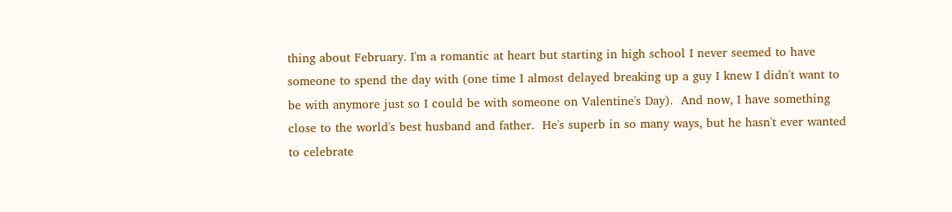thing about February. I'm a romantic at heart but starting in high school I never seemed to have someone to spend the day with (one time I almost delayed breaking up a guy I knew I didn't want to be with anymore just so I could be with someone on Valentine's Day).  And now, I have something close to the world's best husband and father.  He's superb in so many ways, but he hasn't ever wanted to celebrate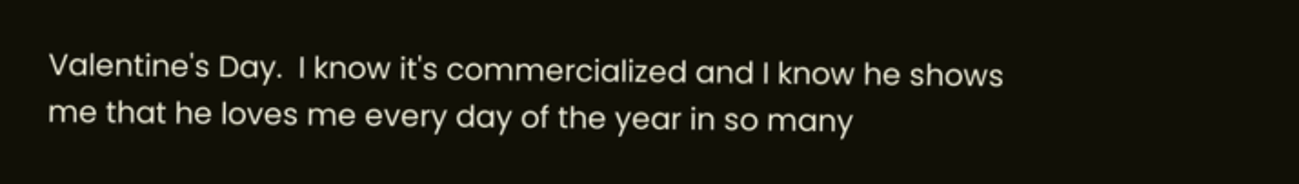Valentine's Day.  I know it's commercialized and I know he shows me that he loves me every day of the year in so many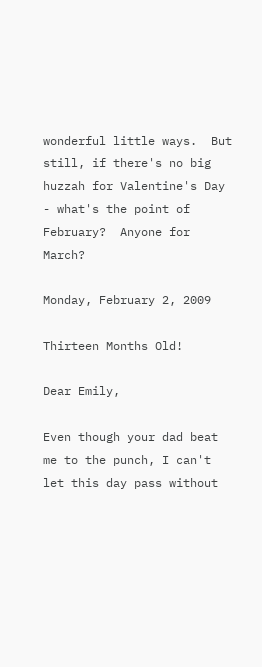wonderful little ways.  But still, if there's no big huzzah for Valentine's Day - what's the point of February?  Anyone for March?

Monday, February 2, 2009

Thirteen Months Old!

Dear Emily,

Even though your dad beat me to the punch, I can't let this day pass without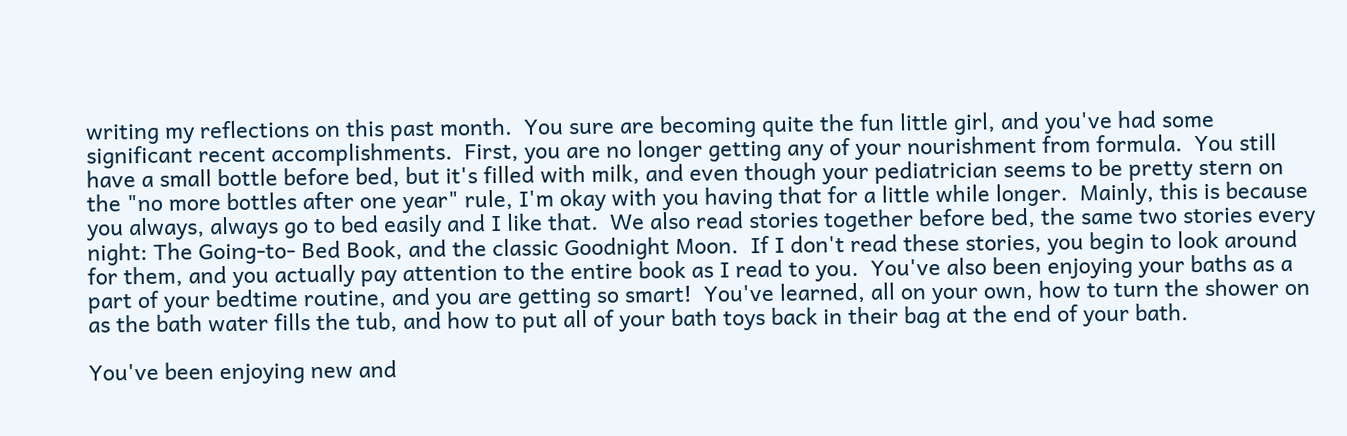writing my reflections on this past month.  You sure are becoming quite the fun little girl, and you've had some significant recent accomplishments.  First, you are no longer getting any of your nourishment from formula.  You still have a small bottle before bed, but it's filled with milk, and even though your pediatrician seems to be pretty stern on the "no more bottles after one year" rule, I'm okay with you having that for a little while longer.  Mainly, this is because you always, always go to bed easily and I like that.  We also read stories together before bed, the same two stories every night: The Going-to- Bed Book, and the classic Goodnight Moon.  If I don't read these stories, you begin to look around for them, and you actually pay attention to the entire book as I read to you.  You've also been enjoying your baths as a part of your bedtime routine, and you are getting so smart!  You've learned, all on your own, how to turn the shower on as the bath water fills the tub, and how to put all of your bath toys back in their bag at the end of your bath.

You've been enjoying new and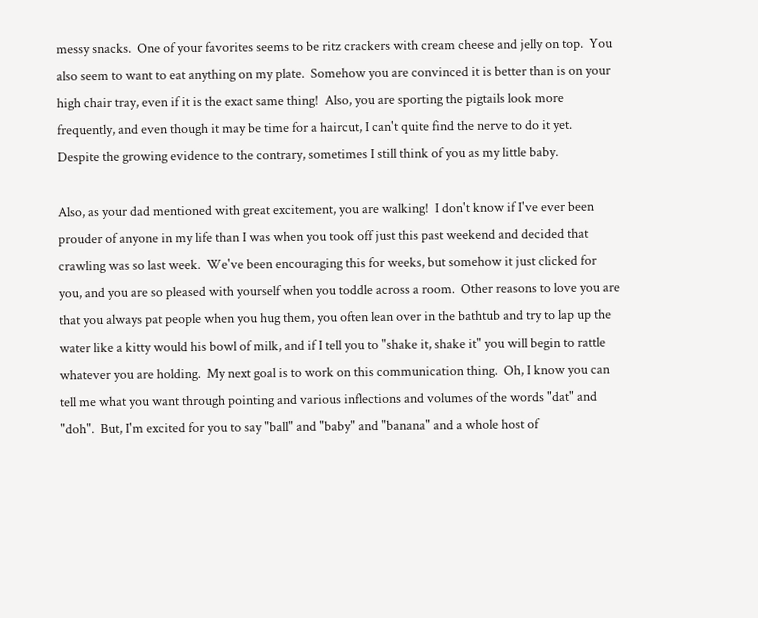messy snacks.  One of your favorites seems to be ritz crackers with cream cheese and jelly on top.  You also seem to want to eat anything on my plate.  Somehow you are convinced it is better than is on your high chair tray, even if it is the exact same thing!  Also, you are sporting the pigtails look more frequently, and even though it may be time for a haircut, I can't quite find the nerve to do it yet.  Despite the growing evidence to the contrary, sometimes I still think of you as my little baby.

Also, as your dad mentioned with great excitement, you are walking!  I don't know if I've ever been prouder of anyone in my life than I was when you took off just this past weekend and decided that crawling was so last week.  We've been encouraging this for weeks, but somehow it just clicked for you, and you are so pleased with yourself when you toddle across a room.  Other reasons to love you are that you always pat people when you hug them, you often lean over in the bathtub and try to lap up the water like a kitty would his bowl of milk, and if I tell you to "shake it, shake it" you will begin to rattle whatever you are holding.  My next goal is to work on this communication thing.  Oh, I know you can tell me what you want through pointing and various inflections and volumes of the words "dat" and "doh".  But, I'm excited for you to say "ball" and "baby" and "banana" and a whole host of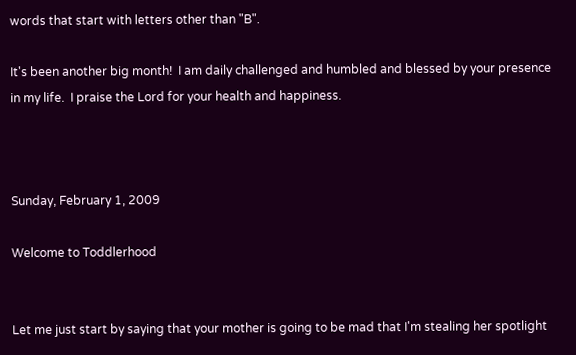words that start with letters other than "B".

It's been another big month!  I am daily challenged and humbled and blessed by your presence in my life.  I praise the Lord for your health and happiness.



Sunday, February 1, 2009

Welcome to Toddlerhood


Let me just start by saying that your mother is going to be mad that I'm stealing her spotlight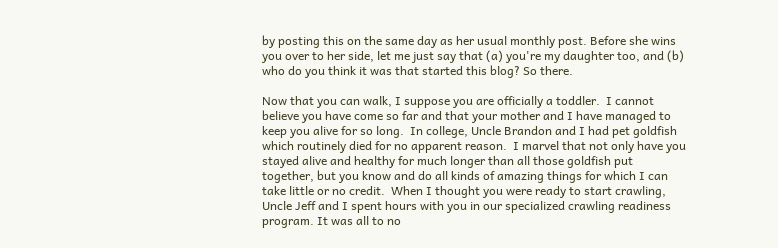by posting this on the same day as her usual monthly post. Before she wins you over to her side, let me just say that (a) you're my daughter too, and (b) who do you think it was that started this blog? So there.

Now that you can walk, I suppose you are officially a toddler.  I cannot believe you have come so far and that your mother and I have managed to keep you alive for so long.  In college, Uncle Brandon and I had pet goldfish which routinely died for no apparent reason.  I marvel that not only have you stayed alive and healthy for much longer than all those goldfish put together, but you know and do all kinds of amazing things for which I can take little or no credit.  When I thought you were ready to start crawling, Uncle Jeff and I spent hours with you in our specialized crawling readiness program. It was all to no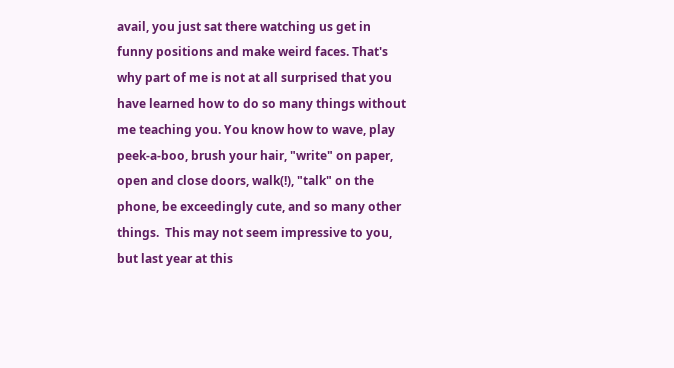avail, you just sat there watching us get in funny positions and make weird faces. That's why part of me is not at all surprised that you have learned how to do so many things without me teaching you. You know how to wave, play peek-a-boo, brush your hair, "write" on paper, open and close doors, walk(!), "talk" on the phone, be exceedingly cute, and so many other things.  This may not seem impressive to you, but last year at this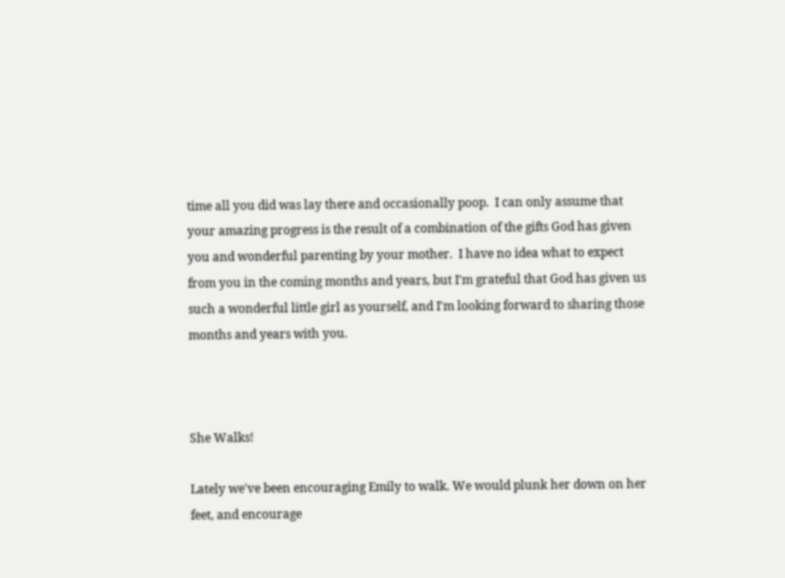time all you did was lay there and occasionally poop.  I can only assume that your amazing progress is the result of a combination of the gifts God has given you and wonderful parenting by your mother.  I have no idea what to expect from you in the coming months and years, but I'm grateful that God has given us such a wonderful little girl as yourself, and I'm looking forward to sharing those months and years with you.



She Walks!

Lately we've been encouraging Emily to walk. We would plunk her down on her feet, and encourage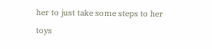her to just take some steps to her toys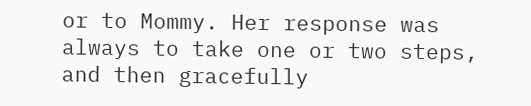or to Mommy. Her response was always to take one or two steps, and then gracefully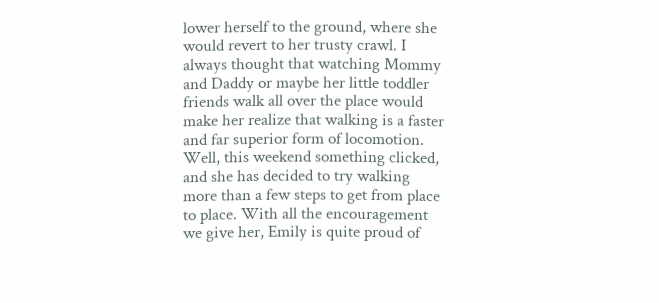lower herself to the ground, where she would revert to her trusty crawl. I always thought that watching Mommy and Daddy or maybe her little toddler friends walk all over the place would make her realize that walking is a faster and far superior form of locomotion. Well, this weekend something clicked, and she has decided to try walking more than a few steps to get from place to place. With all the encouragement we give her, Emily is quite proud of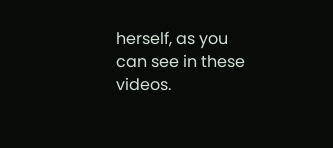herself, as you can see in these videos.